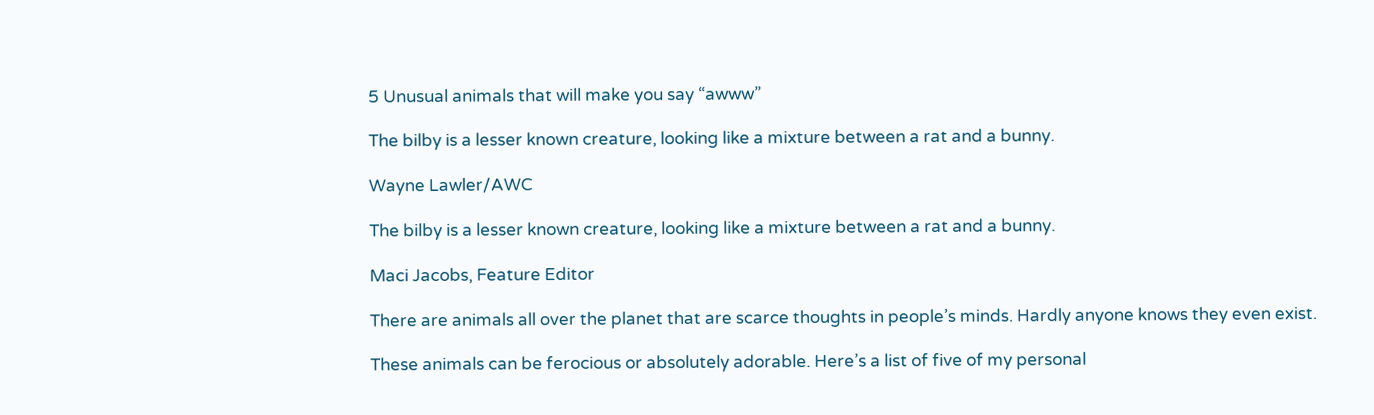5 Unusual animals that will make you say “awww”

The bilby is a lesser known creature, looking like a mixture between a rat and a bunny.

Wayne Lawler/AWC

The bilby is a lesser known creature, looking like a mixture between a rat and a bunny.

Maci Jacobs, Feature Editor

There are animals all over the planet that are scarce thoughts in people’s minds. Hardly anyone knows they even exist.

These animals can be ferocious or absolutely adorable. Here’s a list of five of my personal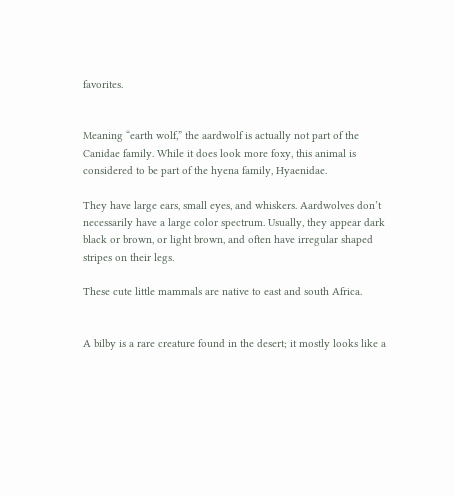favorites.


Meaning “earth wolf,” the aardwolf is actually not part of the Canidae family. While it does look more foxy, this animal is considered to be part of the hyena family, Hyaenidae.

They have large ears, small eyes, and whiskers. Aardwolves don’t necessarily have a large color spectrum. Usually, they appear dark black or brown, or light brown, and often have irregular shaped stripes on their legs.

These cute little mammals are native to east and south Africa.


A bilby is a rare creature found in the desert; it mostly looks like a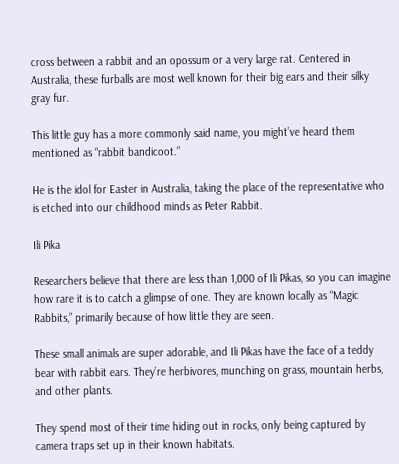cross between a rabbit and an opossum or a very large rat. Centered in Australia, these furballs are most well known for their big ears and their silky gray fur.

This little guy has a more commonly said name, you might’ve heard them mentioned as “rabbit bandicoot.”

He is the idol for Easter in Australia, taking the place of the representative who is etched into our childhood minds as Peter Rabbit.

Ili Pika

Researchers believe that there are less than 1,000 of Ili Pikas, so you can imagine how rare it is to catch a glimpse of one. They are known locally as “Magic Rabbits,” primarily because of how little they are seen.

These small animals are super adorable, and Ili Pikas have the face of a teddy bear with rabbit ears. They’re herbivores, munching on grass, mountain herbs, and other plants.

They spend most of their time hiding out in rocks, only being captured by camera traps set up in their known habitats.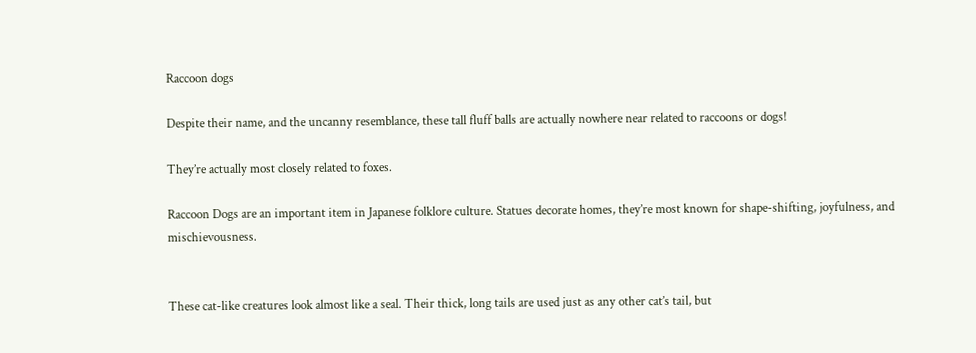Raccoon dogs

Despite their name, and the uncanny resemblance, these tall fluff balls are actually nowhere near related to raccoons or dogs!

They’re actually most closely related to foxes.

Raccoon Dogs are an important item in Japanese folklore culture. Statues decorate homes, they’re most known for shape-shifting, joyfulness, and mischievousness.


These cat-like creatures look almost like a seal. Their thick, long tails are used just as any other cat’s tail, but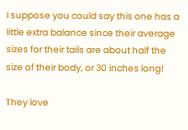I suppose you could say this one has a little extra balance since their average sizes for their tails are about half the size of their body, or 30 inches long!

They love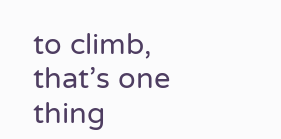to climb, that’s one thing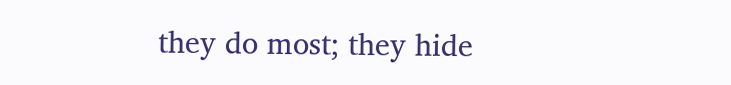they do most; they hide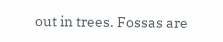out in trees. Fossas are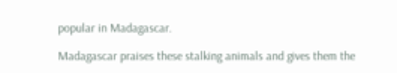popular in Madagascar.

Madagascar praises these stalking animals and gives them the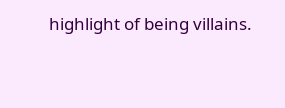highlight of being villains.